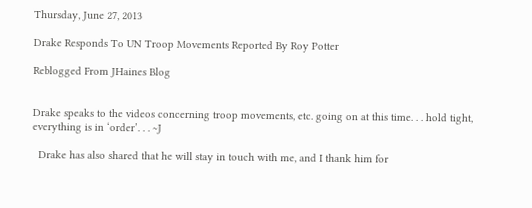Thursday, June 27, 2013

Drake Responds To UN Troop Movements Reported By Roy Potter

Reblogged From JHaines Blog


Drake speaks to the videos concerning troop movements, etc. going on at this time. . . hold tight, everything is in ‘order’. . . ~J

  Drake has also shared that he will stay in touch with me, and I thank him for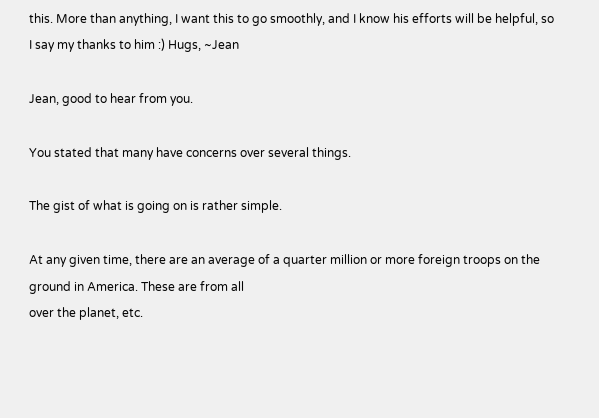this. More than anything, I want this to go smoothly, and I know his efforts will be helpful, so I say my thanks to him :) Hugs, ~Jean

Jean, good to hear from you.

You stated that many have concerns over several things.

The gist of what is going on is rather simple.

At any given time, there are an average of a quarter million or more foreign troops on the ground in America. These are from all
over the planet, etc.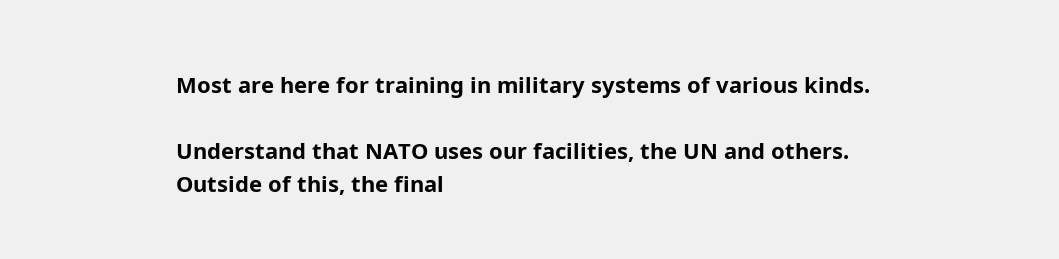Most are here for training in military systems of various kinds.

Understand that NATO uses our facilities, the UN and others.
Outside of this, the final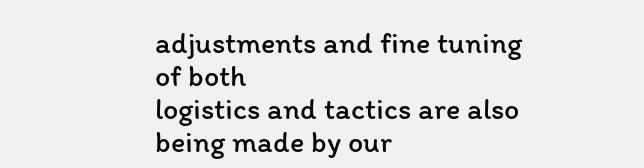adjustments and fine tuning of both
logistics and tactics are also being made by our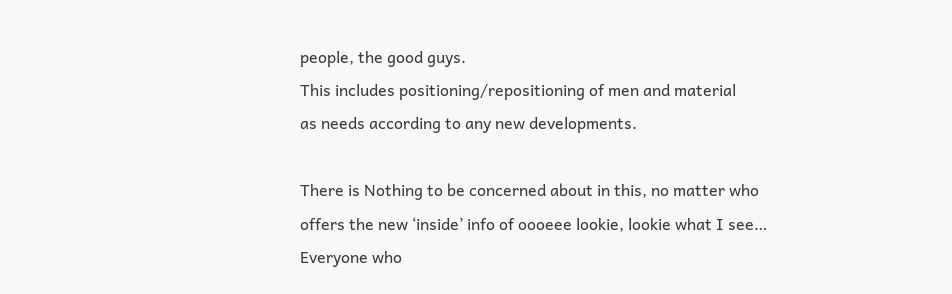people, the good guys.
This includes positioning/repositioning of men and material
as needs according to any new developments.

There is Nothing to be concerned about in this, no matter who
offers the new ‘inside’ info of oooeee lookie, lookie what I see…
Everyone who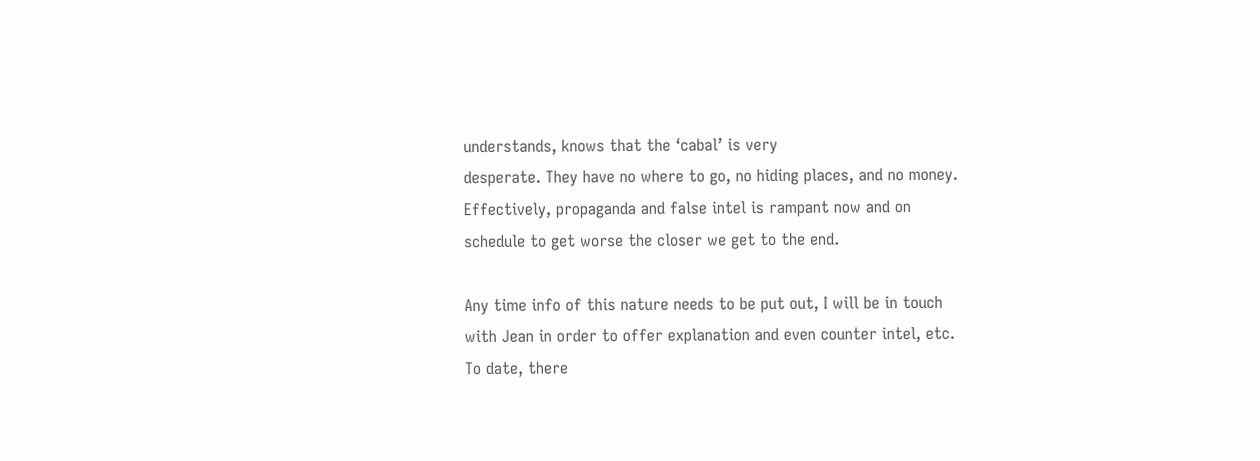understands, knows that the ‘cabal’ is very
desperate. They have no where to go, no hiding places, and no money.
Effectively, propaganda and false intel is rampant now and on
schedule to get worse the closer we get to the end.

Any time info of this nature needs to be put out, I will be in touch
with Jean in order to offer explanation and even counter intel, etc.
To date, there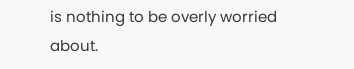is nothing to be overly worried about.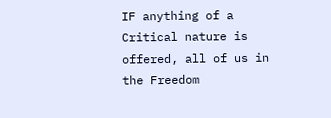IF anything of a Critical nature is offered, all of us in the Freedom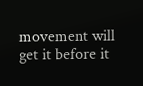movement will get it before it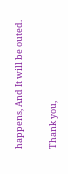happens, And It will be outed.

Thank you,